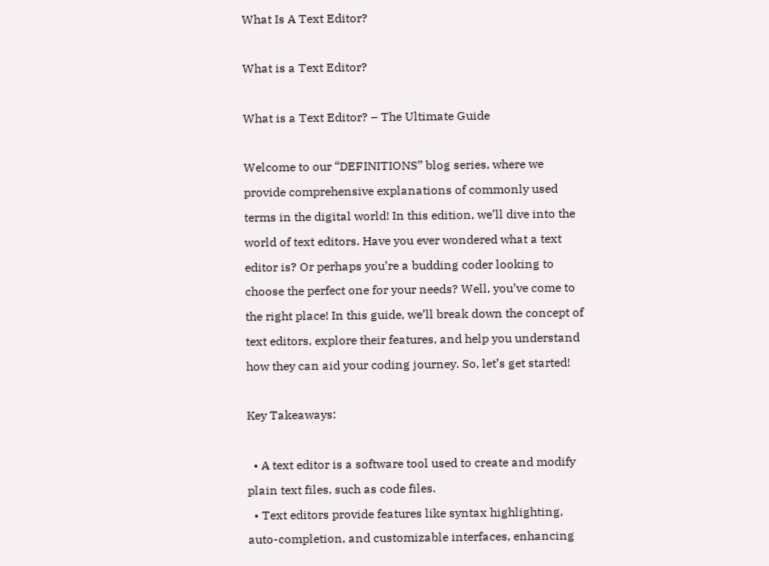What Is A Text Editor?

What is a Text Editor?

What is a Text Editor? – The Ultimate Guide

Welcome to our “DEFINITIONS” blog series, where we provide comprehensive explanations of commonly used terms in the digital world! In this edition, we’ll dive into the world of text editors. Have you ever wondered what a text editor is? Or perhaps you’re a budding coder looking to choose the perfect one for your needs? Well, you’ve come to the right place! In this guide, we’ll break down the concept of text editors, explore their features, and help you understand how they can aid your coding journey. So, let’s get started!

Key Takeaways:

  • A text editor is a software tool used to create and modify plain text files, such as code files.
  • Text editors provide features like syntax highlighting, auto-completion, and customizable interfaces, enhancing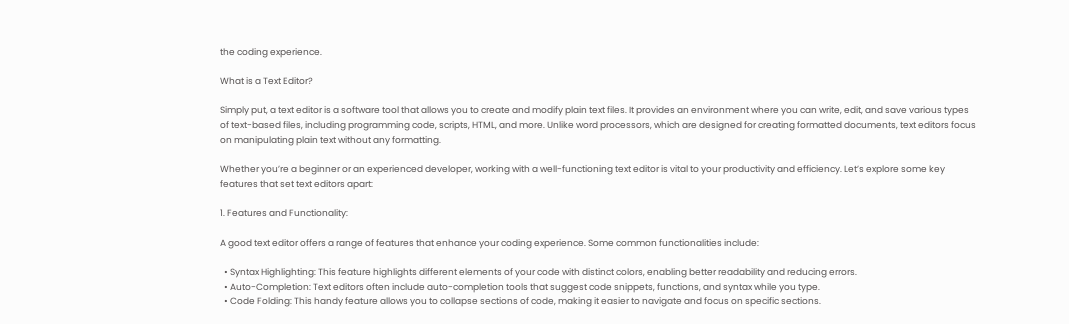the coding experience.

What is a Text Editor?

Simply put, a text editor is a software tool that allows you to create and modify plain text files. It provides an environment where you can write, edit, and save various types of text-based files, including programming code, scripts, HTML, and more. Unlike word processors, which are designed for creating formatted documents, text editors focus on manipulating plain text without any formatting.

Whether you’re a beginner or an experienced developer, working with a well-functioning text editor is vital to your productivity and efficiency. Let’s explore some key features that set text editors apart:

1. Features and Functionality:

A good text editor offers a range of features that enhance your coding experience. Some common functionalities include:

  • Syntax Highlighting: This feature highlights different elements of your code with distinct colors, enabling better readability and reducing errors.
  • Auto-Completion: Text editors often include auto-completion tools that suggest code snippets, functions, and syntax while you type.
  • Code Folding: This handy feature allows you to collapse sections of code, making it easier to navigate and focus on specific sections.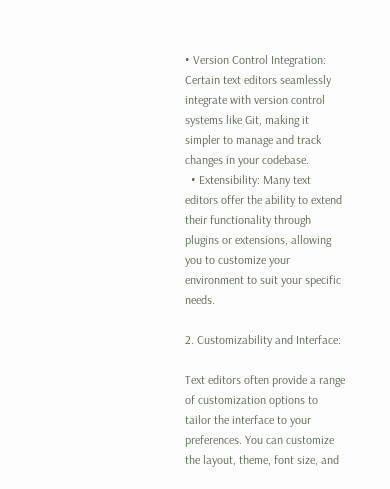• Version Control Integration: Certain text editors seamlessly integrate with version control systems like Git, making it simpler to manage and track changes in your codebase.
  • Extensibility: Many text editors offer the ability to extend their functionality through plugins or extensions, allowing you to customize your environment to suit your specific needs.

2. Customizability and Interface:

Text editors often provide a range of customization options to tailor the interface to your preferences. You can customize the layout, theme, font size, and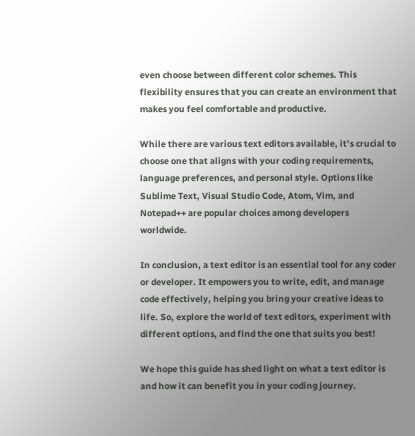even choose between different color schemes. This flexibility ensures that you can create an environment that makes you feel comfortable and productive.

While there are various text editors available, it’s crucial to choose one that aligns with your coding requirements, language preferences, and personal style. Options like Sublime Text, Visual Studio Code, Atom, Vim, and Notepad++ are popular choices among developers worldwide.

In conclusion, a text editor is an essential tool for any coder or developer. It empowers you to write, edit, and manage code effectively, helping you bring your creative ideas to life. So, explore the world of text editors, experiment with different options, and find the one that suits you best!

We hope this guide has shed light on what a text editor is and how it can benefit you in your coding journey.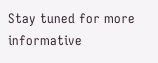Stay tuned for more informative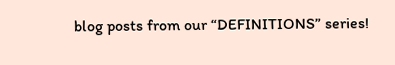blog posts from our “DEFINITIONS” series!